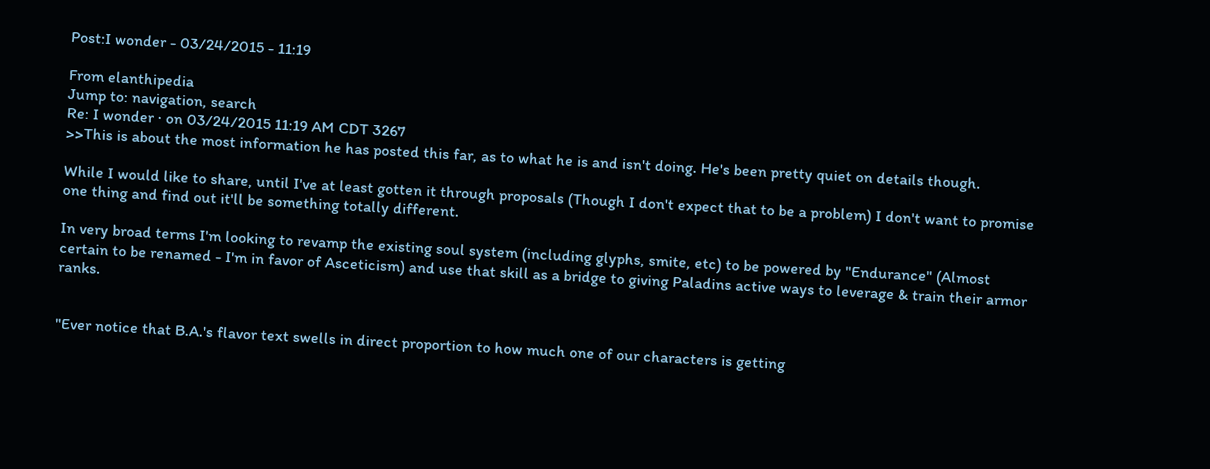Post:I wonder - 03/24/2015 - 11:19

From elanthipedia
Jump to: navigation, search
Re: I wonder · on 03/24/2015 11:19 AM CDT 3267
>>This is about the most information he has posted this far, as to what he is and isn't doing. He's been pretty quiet on details though.

While I would like to share, until I've at least gotten it through proposals (Though I don't expect that to be a problem) I don't want to promise one thing and find out it'll be something totally different.

In very broad terms I'm looking to revamp the existing soul system (including glyphs, smite, etc) to be powered by "Endurance" (Almost certain to be renamed - I'm in favor of Asceticism) and use that skill as a bridge to giving Paladins active ways to leverage & train their armor ranks.


"Ever notice that B.A.'s flavor text swells in direct proportion to how much one of our characters is getting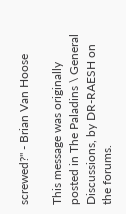screwed?" - Brian Van Hoose

This message was originally posted in The Paladins \ General Discussions, by DR-RAESH on the forums.